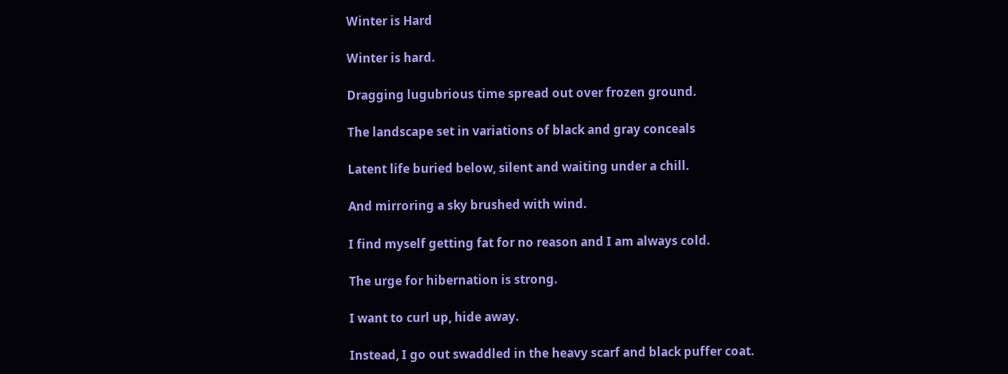Winter is Hard

Winter is hard.

Dragging lugubrious time spread out over frozen ground.

The landscape set in variations of black and gray conceals

Latent life buried below, silent and waiting under a chill.

And mirroring a sky brushed with wind.

I find myself getting fat for no reason and I am always cold.

The urge for hibernation is strong.

I want to curl up, hide away.

Instead, I go out swaddled in the heavy scarf and black puffer coat.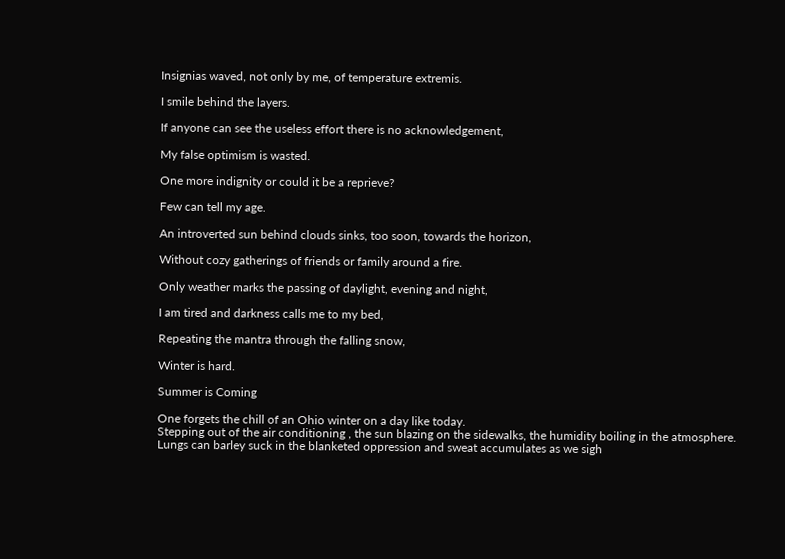Insignias waved, not only by me, of temperature extremis.

I smile behind the layers.

If anyone can see the useless effort there is no acknowledgement,

My false optimism is wasted.

One more indignity or could it be a reprieve?

Few can tell my age.

An introverted sun behind clouds sinks, too soon, towards the horizon,

Without cozy gatherings of friends or family around a fire.

Only weather marks the passing of daylight, evening and night,

I am tired and darkness calls me to my bed,

Repeating the mantra through the falling snow,

Winter is hard.

Summer is Coming

One forgets the chill of an Ohio winter on a day like today.
Stepping out of the air conditioning , the sun blazing on the sidewalks, the humidity boiling in the atmosphere.
Lungs can barley suck in the blanketed oppression and sweat accumulates as we sigh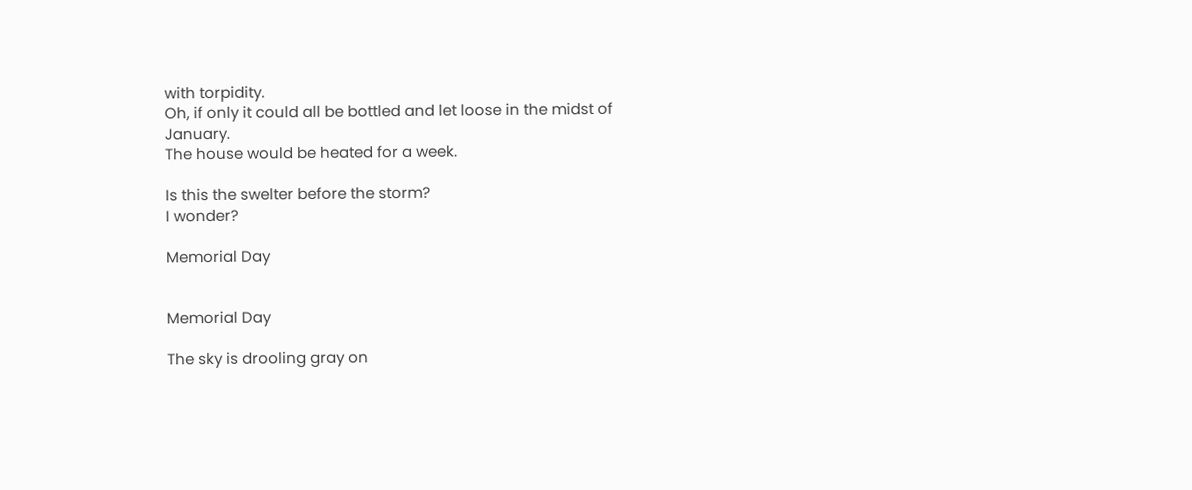with torpidity.
Oh, if only it could all be bottled and let loose in the midst of January.
The house would be heated for a week.

Is this the swelter before the storm?
I wonder?

Memorial Day


Memorial Day

The sky is drooling gray on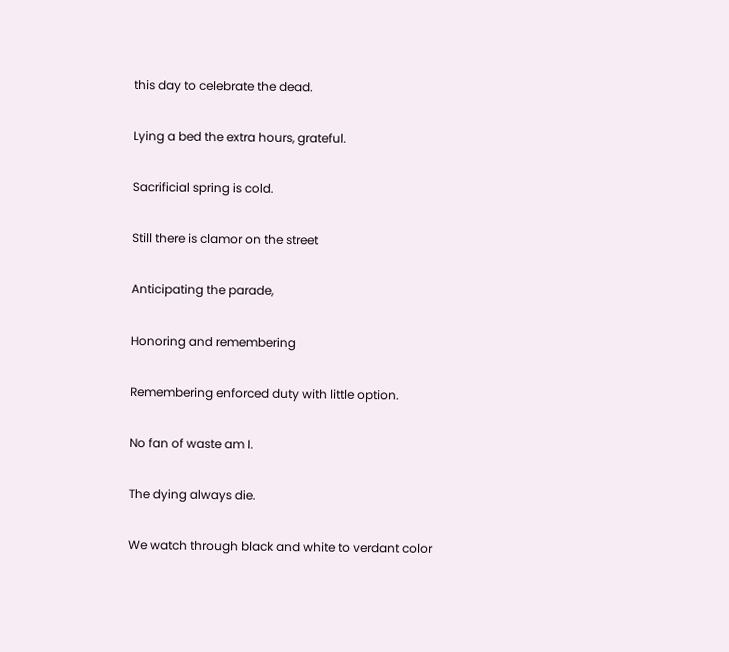this day to celebrate the dead.

Lying a bed the extra hours, grateful.

Sacrificial spring is cold.

Still there is clamor on the street

Anticipating the parade,

Honoring and remembering

Remembering enforced duty with little option.

No fan of waste am I.

The dying always die.

We watch through black and white to verdant color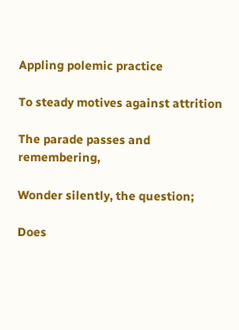Appling polemic practice

To steady motives against attrition

The parade passes and remembering,

Wonder silently, the question;

Does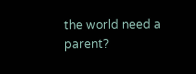the world need a parent?